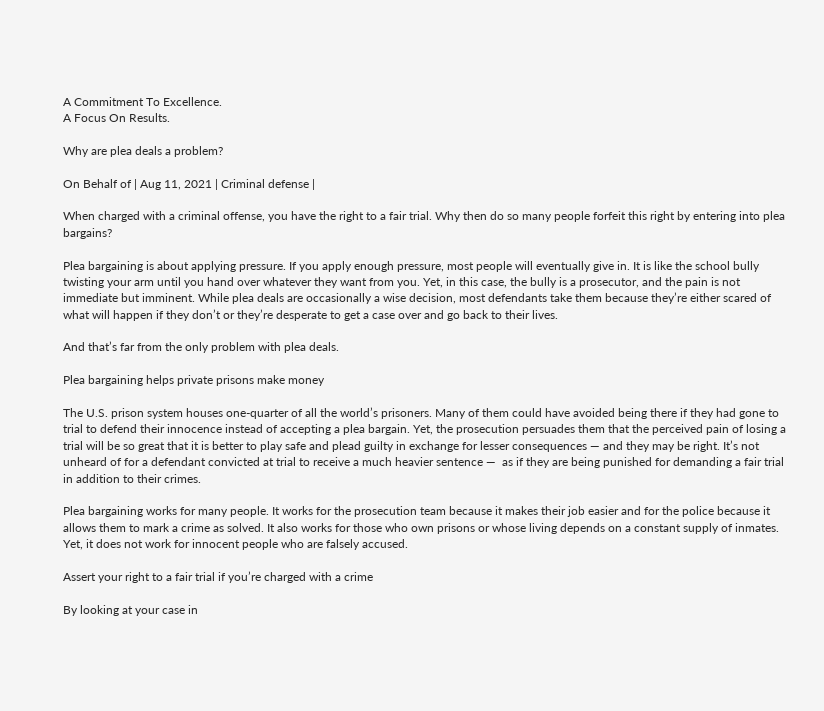A Commitment To Excellence.
A Focus On Results.

Why are plea deals a problem?

On Behalf of | Aug 11, 2021 | Criminal defense |

When charged with a criminal offense, you have the right to a fair trial. Why then do so many people forfeit this right by entering into plea bargains?

Plea bargaining is about applying pressure. If you apply enough pressure, most people will eventually give in. It is like the school bully twisting your arm until you hand over whatever they want from you. Yet, in this case, the bully is a prosecutor, and the pain is not immediate but imminent. While plea deals are occasionally a wise decision, most defendants take them because they’re either scared of what will happen if they don’t or they’re desperate to get a case over and go back to their lives.

And that’s far from the only problem with plea deals.

Plea bargaining helps private prisons make money

The U.S. prison system houses one-quarter of all the world’s prisoners. Many of them could have avoided being there if they had gone to trial to defend their innocence instead of accepting a plea bargain. Yet, the prosecution persuades them that the perceived pain of losing a trial will be so great that it is better to play safe and plead guilty in exchange for lesser consequences — and they may be right. It’s not unheard of for a defendant convicted at trial to receive a much heavier sentence —  as if they are being punished for demanding a fair trial in addition to their crimes.

Plea bargaining works for many people. It works for the prosecution team because it makes their job easier and for the police because it allows them to mark a crime as solved. It also works for those who own prisons or whose living depends on a constant supply of inmates. Yet, it does not work for innocent people who are falsely accused.

Assert your right to a fair trial if you’re charged with a crime

By looking at your case in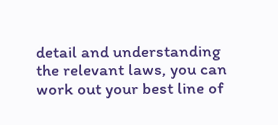detail and understanding the relevant laws, you can work out your best line of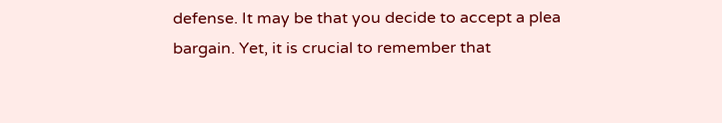defense. It may be that you decide to accept a plea bargain. Yet, it is crucial to remember that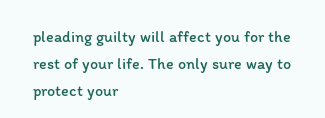pleading guilty will affect you for the rest of your life. The only sure way to protect your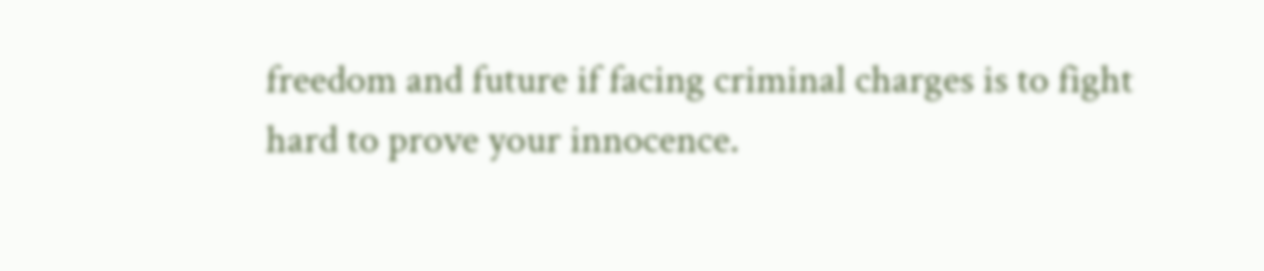freedom and future if facing criminal charges is to fight hard to prove your innocence.